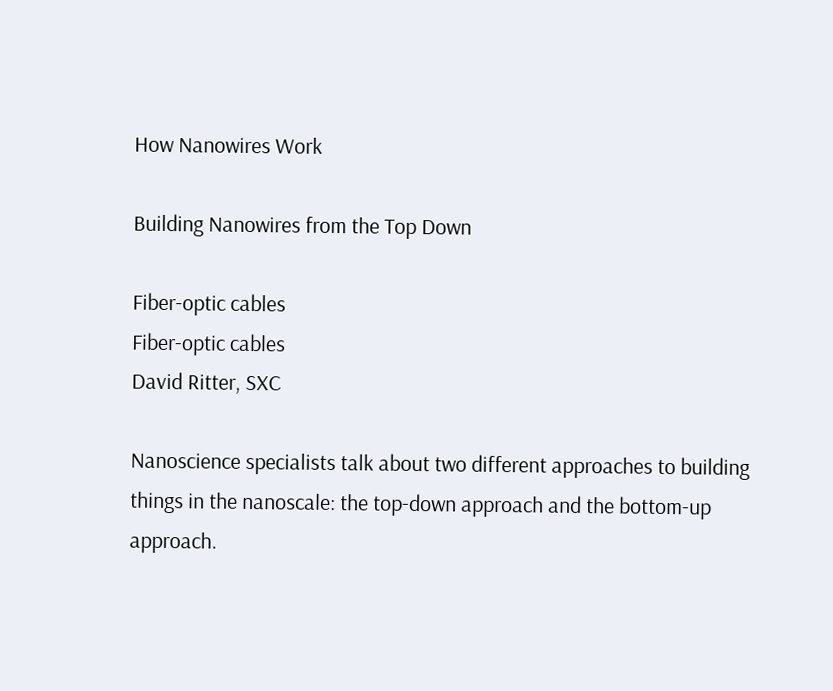How Nanowires Work

Building Nanowires from the Top Down

Fiber-optic cables
Fiber-optic cables
David Ritter, SXC

Nanoscience specialists talk about two different approaches to building things in the nanoscale: the top-down approach and the bottom-up approach.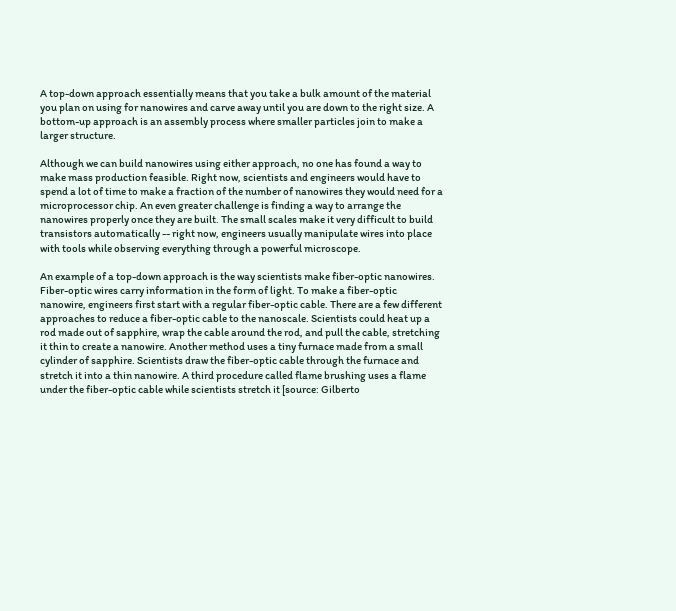A top-down approach essentially means that you take a bulk amount of the material you plan on using for nanowires and carve away until you are down to the right size. A bottom-up approach is an assembly process where smaller particles join to make a larger structure.

Although we can build nanowires using either approach, no one has found a way to make mass production feasible. Right now, scientists and engineers would have to spend a lot of time to make a fraction of the number of nanowires they would need for a microprocessor chip. An even greater challenge is finding a way to arrange the nanowires properly once they are built. The small scales make it very difficult to build transistors automatically -- right now, engineers usually manipulate wires into place with tools while observing everything through a powerful microscope.

An example of a top-down approach is the way scientists make fiber-optic nanowires. Fiber-optic wires carry information in the form of light. To make a fiber-optic nanowire, engineers first start with a regular fiber-optic cable. There are a few different approaches to reduce a fiber-optic cable to the nanoscale. Scientists could heat up a rod made out of sapphire, wrap the cable around the rod, and pull the cable, stretching it thin to create a nanowire. Another method uses a tiny furnace made from a small cylinder of sapphire. Scientists draw the fiber-optic cable through the furnace and stretch it into a thin nanowire. A third procedure called flame brushing uses a flame under the fiber-optic cable while scientists stretch it [source: Gilberto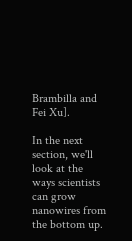Brambilla and Fei Xu].

In the next section, we'll look at the ways scientists can grow nanowires from the bottom up.